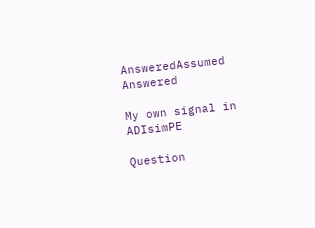AnsweredAssumed Answered

My own signal in ADIsimPE

Question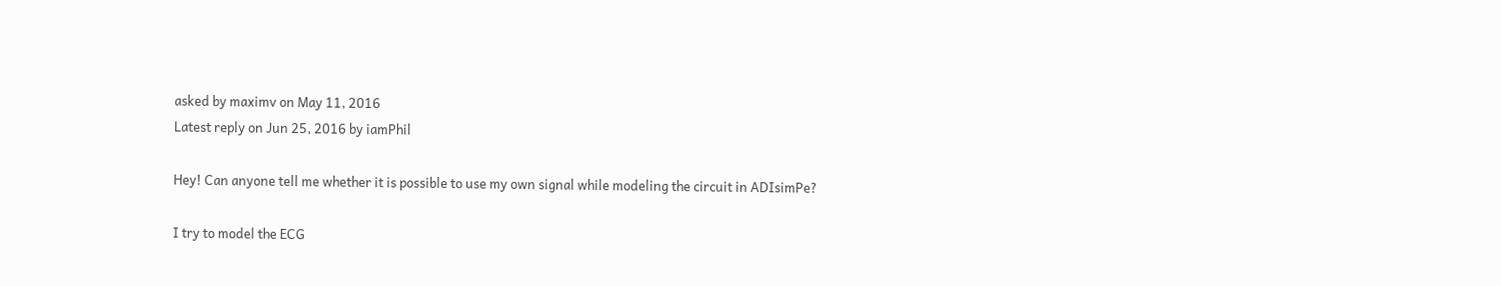asked by maximv on May 11, 2016
Latest reply on Jun 25, 2016 by iamPhil

Hey! Can anyone tell me whether it is possible to use my own signal while modeling the circuit in ADIsimPe?

I try to model the ECG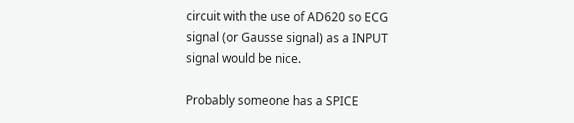circuit with the use of AD620 so ECG signal (or Gausse signal) as a INPUT signal would be nice.

Probably someone has a SPICE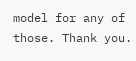model for any of those. Thank you.